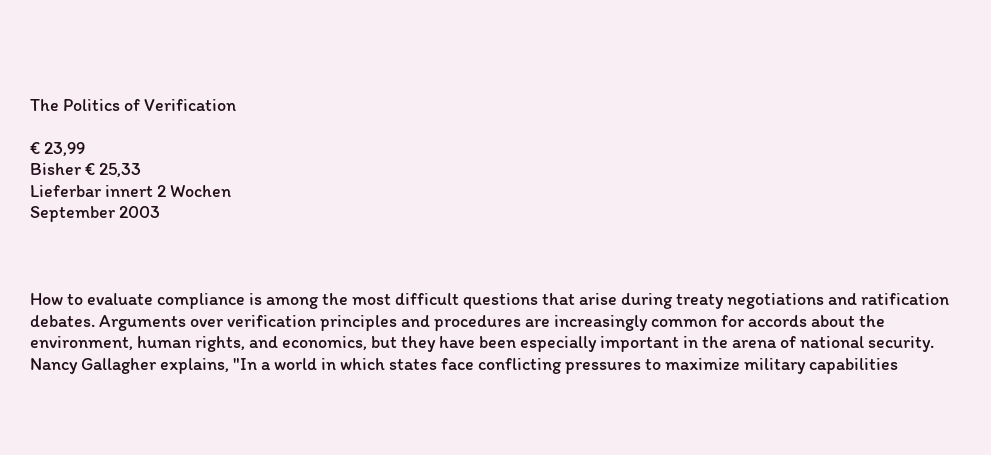The Politics of Verification

€ 23,99
Bisher € 25,33
Lieferbar innert 2 Wochen
September 2003



How to evaluate compliance is among the most difficult questions that arise during treaty negotiations and ratification debates. Arguments over verification principles and procedures are increasingly common for accords about the environment, human rights, and economics, but they have been especially important in the arena of national security. Nancy Gallagher explains, "In a world in which states face conflicting pressures to maximize military capabilities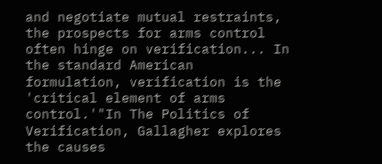and negotiate mutual restraints, the prospects for arms control often hinge on verification... In the standard American formulation, verification is the 'critical element of arms control.'"In The Politics of Verification, Gallagher explores the causes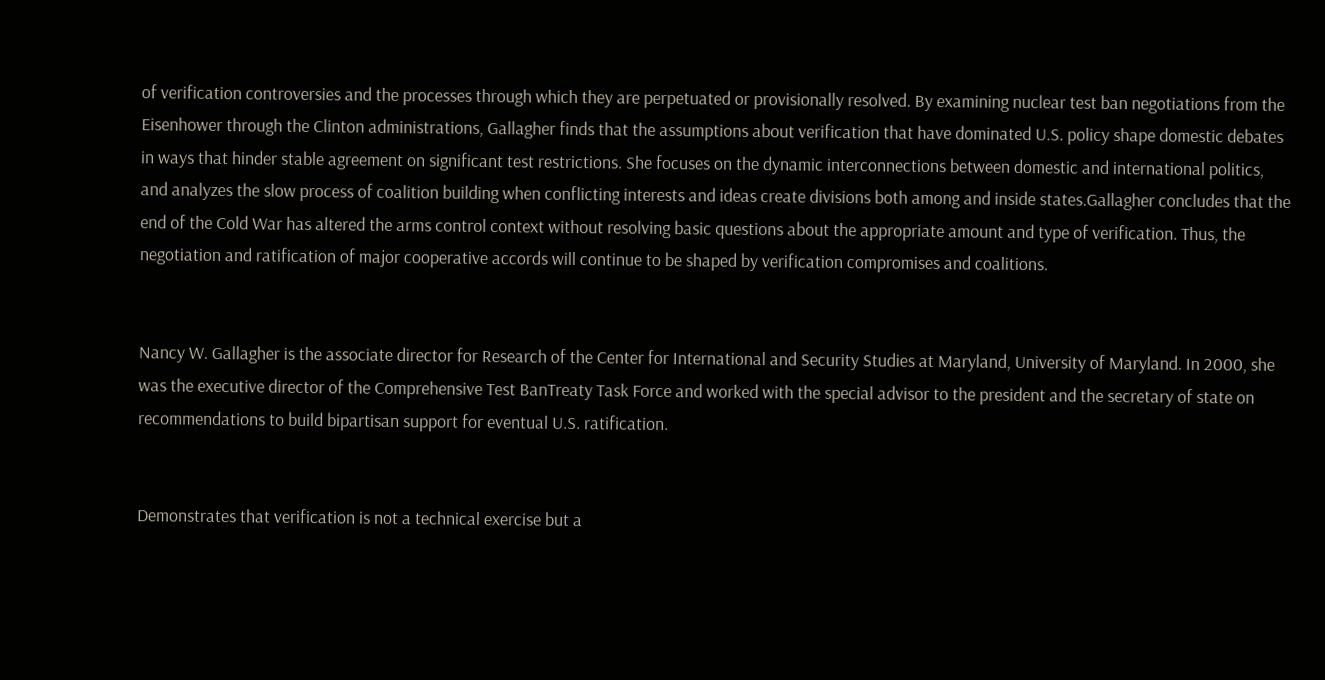of verification controversies and the processes through which they are perpetuated or provisionally resolved. By examining nuclear test ban negotiations from the Eisenhower through the Clinton administrations, Gallagher finds that the assumptions about verification that have dominated U.S. policy shape domestic debates in ways that hinder stable agreement on significant test restrictions. She focuses on the dynamic interconnections between domestic and international politics, and analyzes the slow process of coalition building when conflicting interests and ideas create divisions both among and inside states.Gallagher concludes that the end of the Cold War has altered the arms control context without resolving basic questions about the appropriate amount and type of verification. Thus, the negotiation and ratification of major cooperative accords will continue to be shaped by verification compromises and coalitions.


Nancy W. Gallagher is the associate director for Research of the Center for International and Security Studies at Maryland, University of Maryland. In 2000, she was the executive director of the Comprehensive Test BanTreaty Task Force and worked with the special advisor to the president and the secretary of state on recommendations to build bipartisan support for eventual U.S. ratification.


Demonstrates that verification is not a technical exercise but a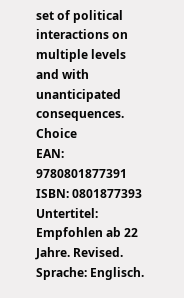set of political interactions on multiple levels and with unanticipated consequences. Choice
EAN: 9780801877391
ISBN: 0801877393
Untertitel: Empfohlen ab 22 Jahre. Revised. Sprache: Englisch.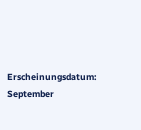Erscheinungsdatum: September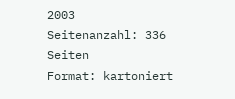2003
Seitenanzahl: 336 Seiten
Format: kartoniert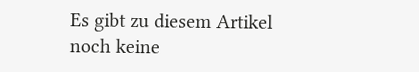Es gibt zu diesem Artikel noch keine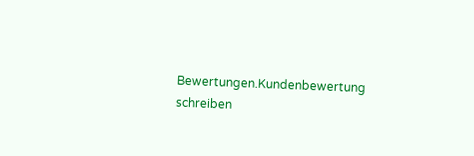Bewertungen.Kundenbewertung schreiben